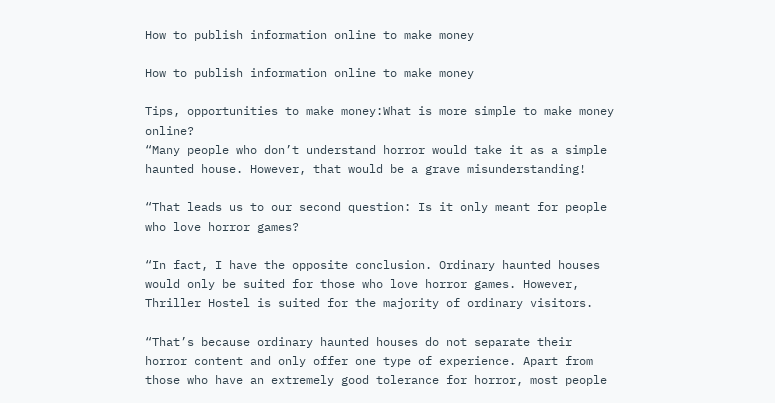How to publish information online to make money

How to publish information online to make money

Tips, opportunities to make money:What is more simple to make money online?
“Many people who don’t understand horror would take it as a simple haunted house. However, that would be a grave misunderstanding!

“That leads us to our second question: Is it only meant for people who love horror games?

“In fact, I have the opposite conclusion. Ordinary haunted houses would only be suited for those who love horror games. However, Thriller Hostel is suited for the majority of ordinary visitors.

“That’s because ordinary haunted houses do not separate their horror content and only offer one type of experience. Apart from those who have an extremely good tolerance for horror, most people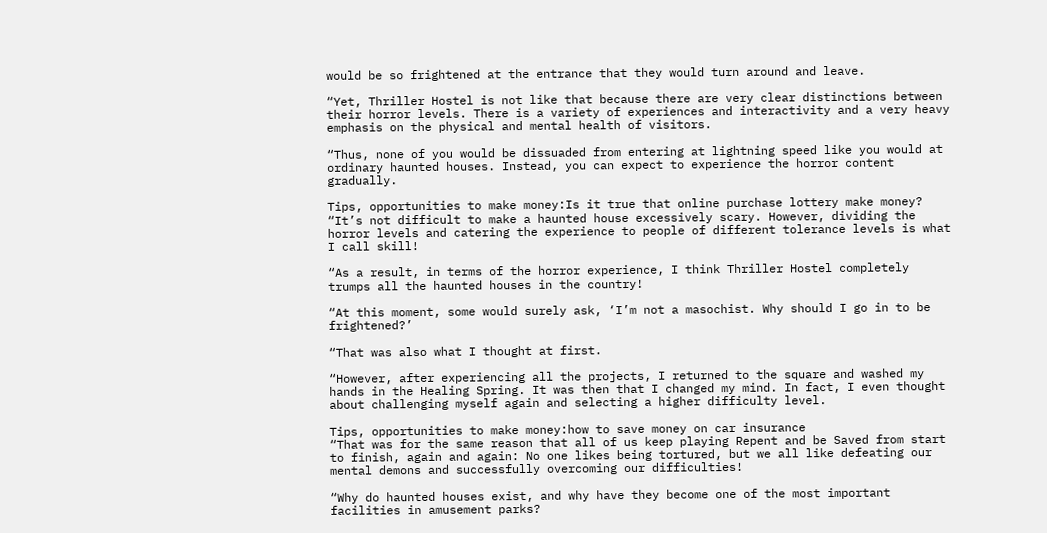would be so frightened at the entrance that they would turn around and leave.

“Yet, Thriller Hostel is not like that because there are very clear distinctions between their horror levels. There is a variety of experiences and interactivity and a very heavy emphasis on the physical and mental health of visitors.

“Thus, none of you would be dissuaded from entering at lightning speed like you would at ordinary haunted houses. Instead, you can expect to experience the horror content gradually.

Tips, opportunities to make money:Is it true that online purchase lottery make money?
“It’s not difficult to make a haunted house excessively scary. However, dividing the horror levels and catering the experience to people of different tolerance levels is what I call skill!

“As a result, in terms of the horror experience, I think Thriller Hostel completely trumps all the haunted houses in the country!

“At this moment, some would surely ask, ‘I’m not a masochist. Why should I go in to be frightened?’

“That was also what I thought at first.

“However, after experiencing all the projects, I returned to the square and washed my hands in the Healing Spring. It was then that I changed my mind. In fact, I even thought about challenging myself again and selecting a higher difficulty level.

Tips, opportunities to make money:how to save money on car insurance
“That was for the same reason that all of us keep playing Repent and be Saved from start to finish, again and again: No one likes being tortured, but we all like defeating our mental demons and successfully overcoming our difficulties!

“Why do haunted houses exist, and why have they become one of the most important facilities in amusement parks?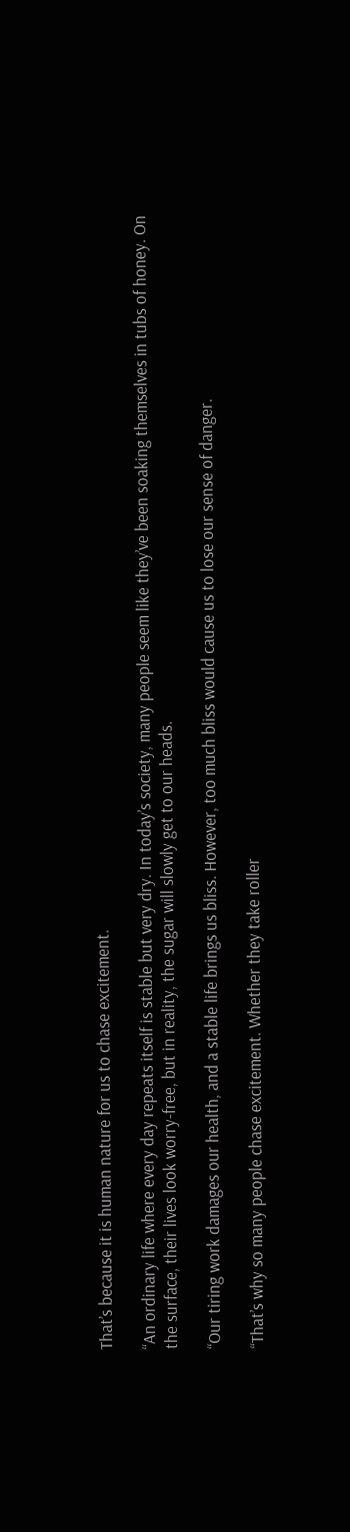That’s because it is human nature for us to chase excitement.

“An ordinary life where every day repeats itself is stable but very dry. In today’s society, many people seem like they’ve been soaking themselves in tubs of honey. On the surface, their lives look worry-free, but in reality, the sugar will slowly get to our heads.

“Our tiring work damages our health, and a stable life brings us bliss. However, too much bliss would cause us to lose our sense of danger.

“That’s why so many people chase excitement. Whether they take roller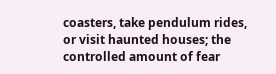coasters, take pendulum rides, or visit haunted houses; the controlled amount of fear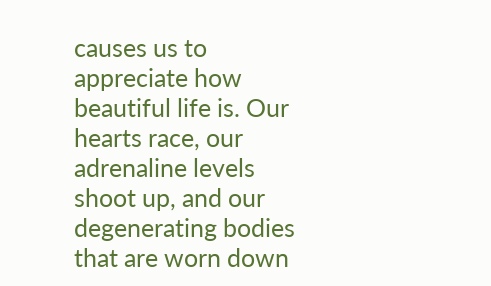causes us to appreciate how beautiful life is. Our hearts race, our adrenaline levels shoot up, and our degenerating bodies that are worn down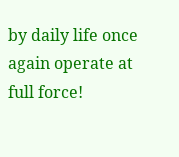by daily life once again operate at full force!